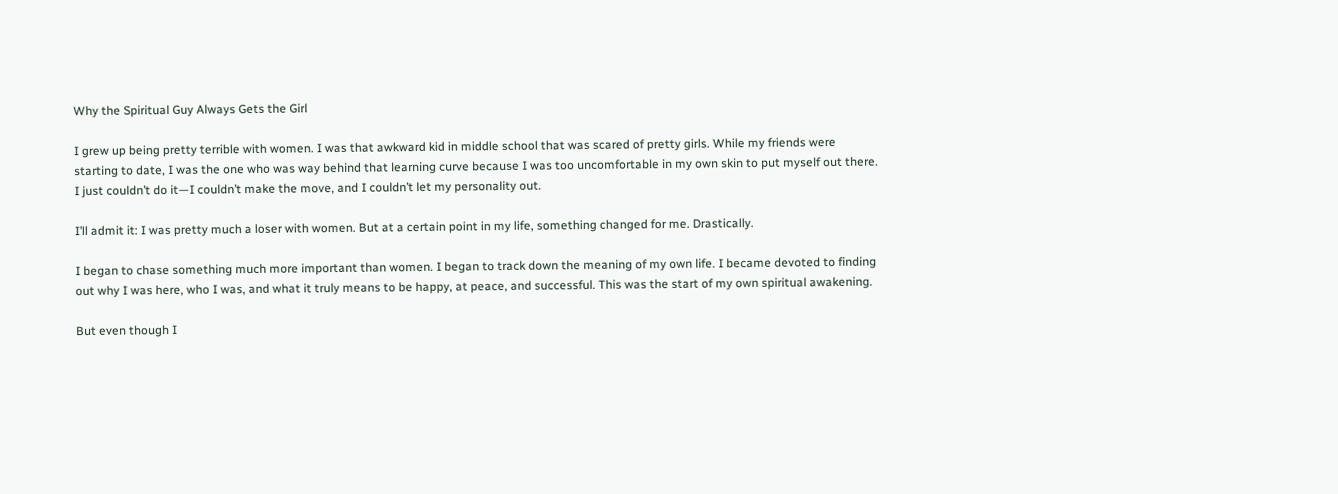Why the Spiritual Guy Always Gets the Girl

I grew up being pretty terrible with women. I was that awkward kid in middle school that was scared of pretty girls. While my friends were starting to date, I was the one who was way behind that learning curve because I was too uncomfortable in my own skin to put myself out there. I just couldn’t do it—I couldn’t make the move, and I couldn’t let my personality out.

I’ll admit it: I was pretty much a loser with women. But at a certain point in my life, something changed for me. Drastically.

I began to chase something much more important than women. I began to track down the meaning of my own life. I became devoted to finding out why I was here, who I was, and what it truly means to be happy, at peace, and successful. This was the start of my own spiritual awakening.

But even though I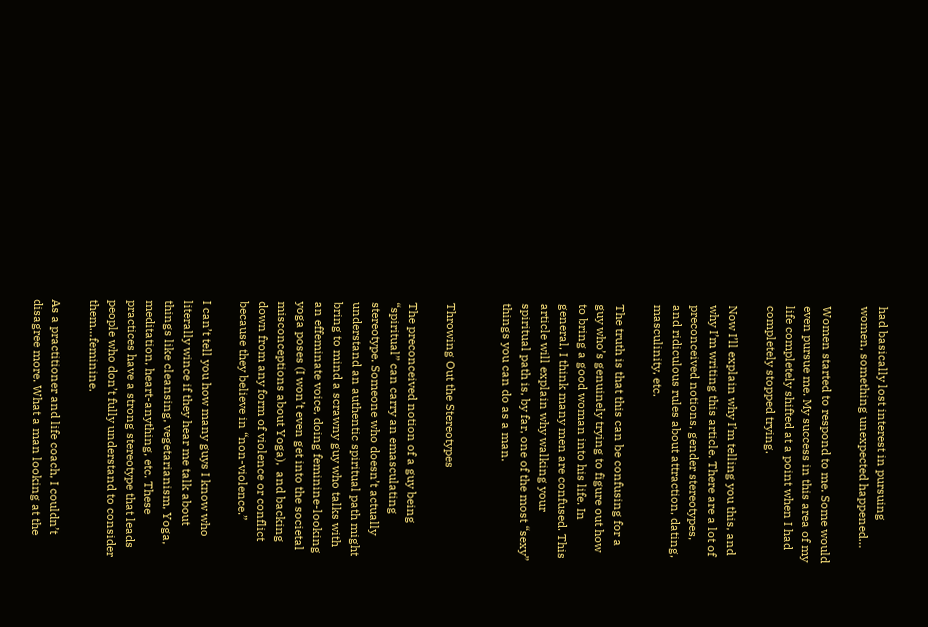had basically lost interest in pursuing women, something unexpected happened…

Women started to respond to me. Some would even pursue me. My success in this area of my life completely shifted at a point when I had completely stopped trying.

Now I’ll explain why I’m telling you this, and why I’m writing this article. There are a lot of preconceived notions, gender stereotypes, and ridiculous rules about attraction, dating, masculinity, etc.

The truth is that this can be confusing for a guy who’s genuinely trying to figure out how to bring a good woman into his life. In general, I think many men are confused. This article will explain why walking your spiritual path is, by far, one of the most “sexy” things you can do as a man.


Throwing Out the Stereotypes

The preconceived notion of a guy being “spiritual” can carry an emasculating stereotype. Someone who doesn’t actually understand an authentic spiritual path might bring to mind a scrawny guy who talks with an effeminate voice, doing feminine-looking yoga poses (I won’t even get into the societal misconceptions about Yoga),  and backing down from any form of violence or conflict because they believe in “non-violence.”

I can’t tell you how many guys I know who literally wince if they hear me talk about things like cleansing, vegetarianism, Yoga, meditation, heart-anything, etc. These practices have a strong stereotype that leads people who don’t fully understand to consider them…feminine.

As a practitioner and life coach, I couldn’t disagree more. What a man looking at the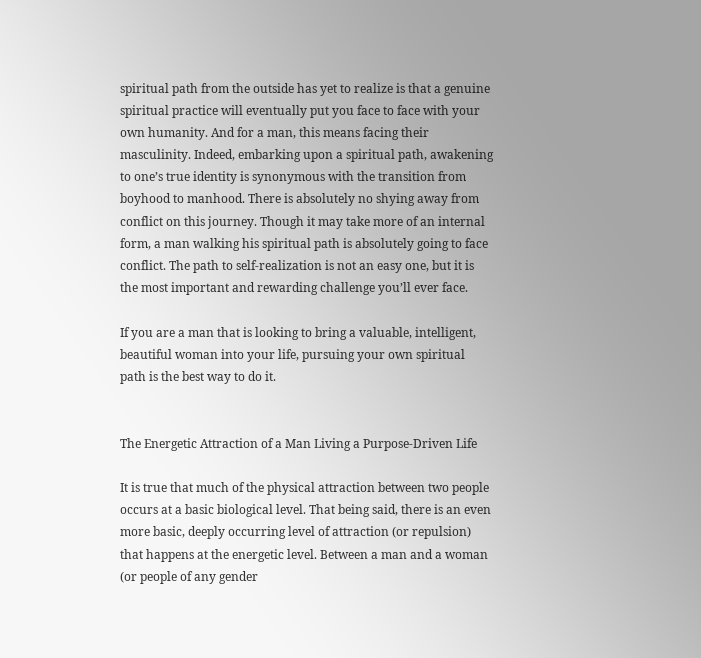spiritual path from the outside has yet to realize is that a genuine spiritual practice will eventually put you face to face with your own humanity. And for a man, this means facing their masculinity. Indeed, embarking upon a spiritual path, awakening to one’s true identity is synonymous with the transition from boyhood to manhood. There is absolutely no shying away from conflict on this journey. Though it may take more of an internal form, a man walking his spiritual path is absolutely going to face conflict. The path to self-realization is not an easy one, but it is the most important and rewarding challenge you’ll ever face.

If you are a man that is looking to bring a valuable, intelligent, beautiful woman into your life, pursuing your own spiritual path is the best way to do it.


The Energetic Attraction of a Man Living a Purpose-Driven Life

It is true that much of the physical attraction between two people occurs at a basic biological level. That being said, there is an even more basic, deeply occurring level of attraction (or repulsion) that happens at the energetic level. Between a man and a woman (or people of any gender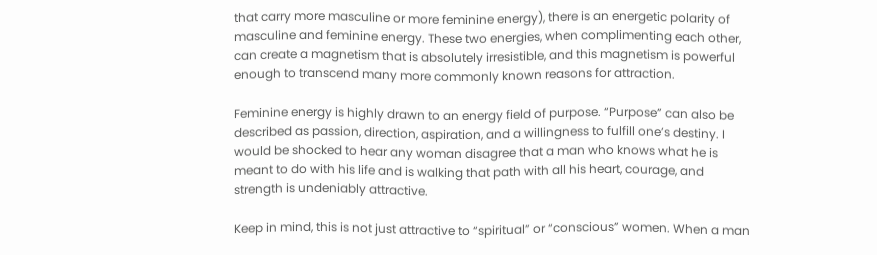that carry more masculine or more feminine energy), there is an energetic polarity of masculine and feminine energy. These two energies, when complimenting each other, can create a magnetism that is absolutely irresistible, and this magnetism is powerful enough to transcend many more commonly known reasons for attraction.

Feminine energy is highly drawn to an energy field of purpose. “Purpose” can also be described as passion, direction, aspiration, and a willingness to fulfill one’s destiny. I would be shocked to hear any woman disagree that a man who knows what he is meant to do with his life and is walking that path with all his heart, courage, and strength is undeniably attractive.

Keep in mind, this is not just attractive to “spiritual” or “conscious” women. When a man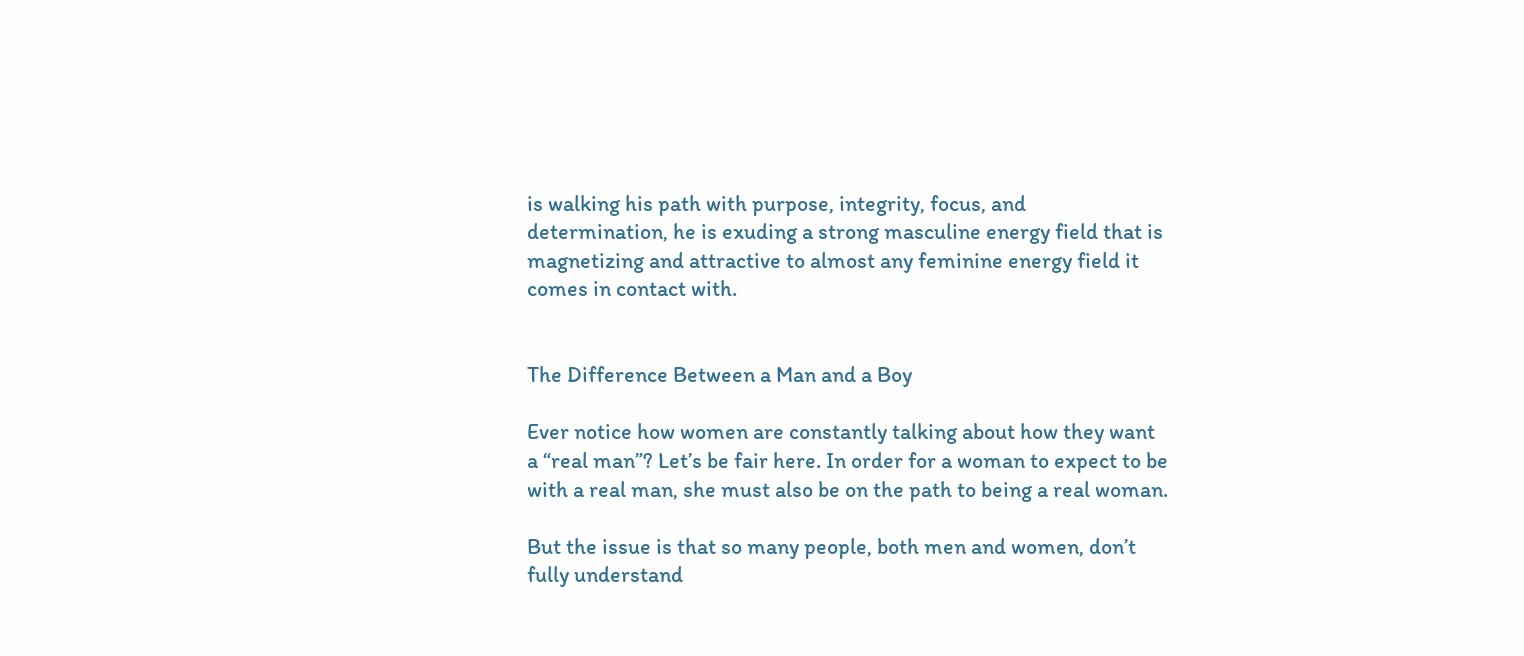is walking his path with purpose, integrity, focus, and determination, he is exuding a strong masculine energy field that is magnetizing and attractive to almost any feminine energy field it comes in contact with.


The Difference Between a Man and a Boy

Ever notice how women are constantly talking about how they want a “real man”? Let’s be fair here. In order for a woman to expect to be with a real man, she must also be on the path to being a real woman.

But the issue is that so many people, both men and women, don’t fully understand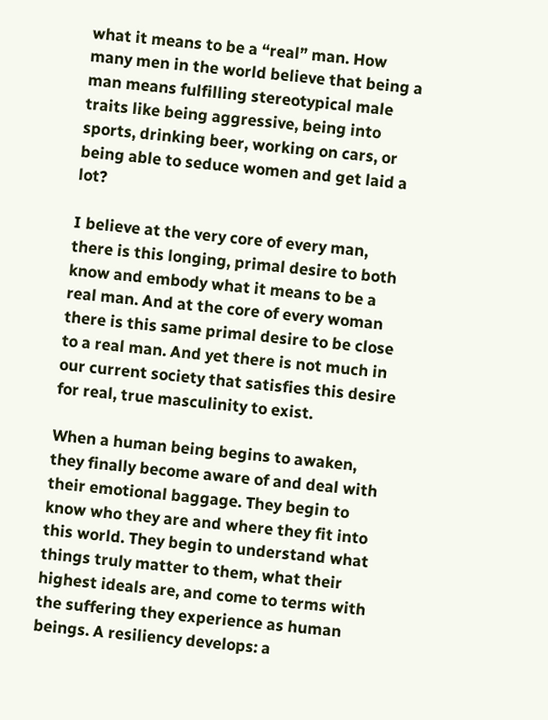what it means to be a “real” man. How many men in the world believe that being a man means fulfilling stereotypical male traits like being aggressive, being into sports, drinking beer, working on cars, or being able to seduce women and get laid a lot?

I believe at the very core of every man, there is this longing, primal desire to both know and embody what it means to be a real man. And at the core of every woman there is this same primal desire to be close to a real man. And yet there is not much in our current society that satisfies this desire for real, true masculinity to exist.

When a human being begins to awaken, they finally become aware of and deal with their emotional baggage. They begin to know who they are and where they fit into this world. They begin to understand what things truly matter to them, what their highest ideals are, and come to terms with the suffering they experience as human beings. A resiliency develops: a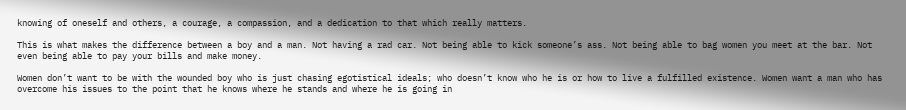knowing of oneself and others, a courage, a compassion, and a dedication to that which really matters.

This is what makes the difference between a boy and a man. Not having a rad car. Not being able to kick someone’s ass. Not being able to bag women you meet at the bar. Not even being able to pay your bills and make money.

Women don’t want to be with the wounded boy who is just chasing egotistical ideals; who doesn’t know who he is or how to live a fulfilled existence. Women want a man who has overcome his issues to the point that he knows where he stands and where he is going in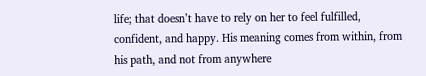life; that doesn’t have to rely on her to feel fulfilled, confident, and happy. His meaning comes from within, from his path, and not from anywhere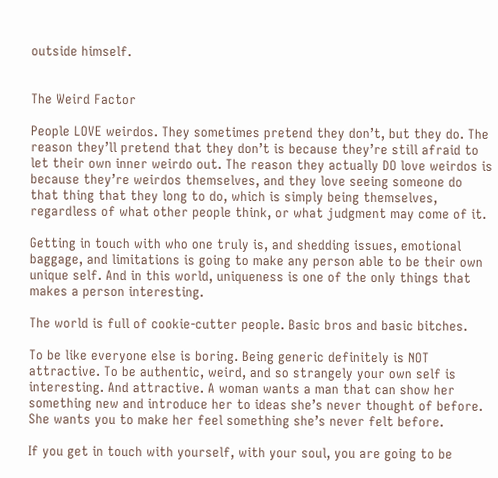outside himself.


The Weird Factor

People LOVE weirdos. They sometimes pretend they don’t, but they do. The reason they’ll pretend that they don’t is because they’re still afraid to let their own inner weirdo out. The reason they actually DO love weirdos is because they’re weirdos themselves, and they love seeing someone do that thing that they long to do, which is simply being themselves, regardless of what other people think, or what judgment may come of it.

Getting in touch with who one truly is, and shedding issues, emotional baggage, and limitations is going to make any person able to be their own unique self. And in this world, uniqueness is one of the only things that makes a person interesting.

The world is full of cookie-cutter people. Basic bros and basic bitches.

To be like everyone else is boring. Being generic definitely is NOT attractive. To be authentic, weird, and so strangely your own self is interesting. And attractive. A woman wants a man that can show her something new and introduce her to ideas she’s never thought of before. She wants you to make her feel something she’s never felt before.

If you get in touch with yourself, with your soul, you are going to be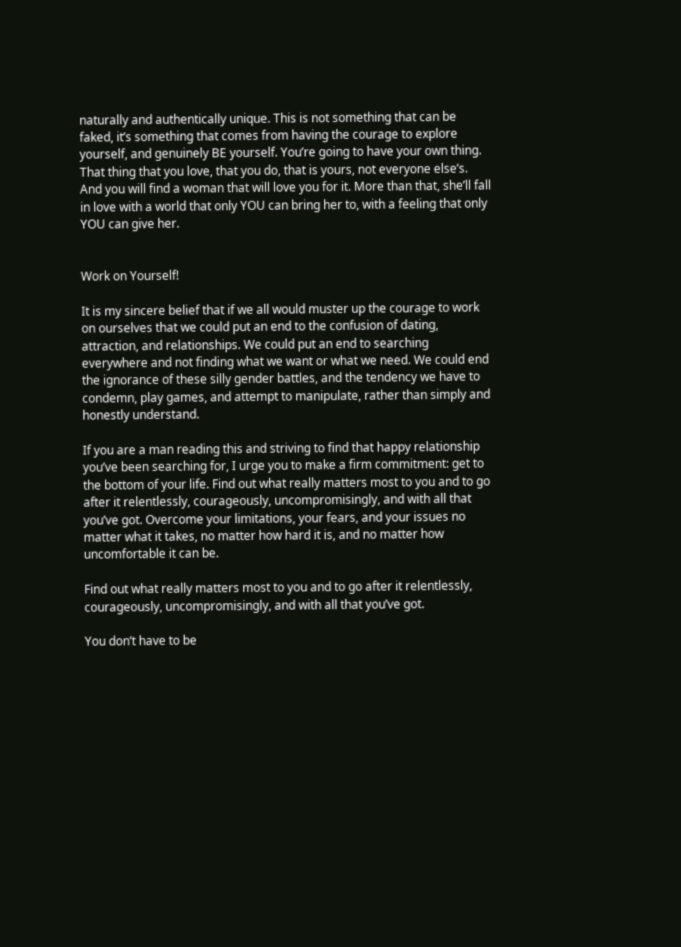naturally and authentically unique. This is not something that can be faked, it’s something that comes from having the courage to explore yourself, and genuinely BE yourself. You’re going to have your own thing. That thing that you love, that you do, that is yours, not everyone else’s. And you will find a woman that will love you for it. More than that, she’ll fall in love with a world that only YOU can bring her to, with a feeling that only YOU can give her.


Work on Yourself!

It is my sincere belief that if we all would muster up the courage to work on ourselves that we could put an end to the confusion of dating, attraction, and relationships. We could put an end to searching everywhere and not finding what we want or what we need. We could end the ignorance of these silly gender battles, and the tendency we have to condemn, play games, and attempt to manipulate, rather than simply and honestly understand.

If you are a man reading this and striving to find that happy relationship you’ve been searching for, I urge you to make a firm commitment: get to the bottom of your life. Find out what really matters most to you and to go after it relentlessly, courageously, uncompromisingly, and with all that you’ve got. Overcome your limitations, your fears, and your issues no matter what it takes, no matter how hard it is, and no matter how uncomfortable it can be.

Find out what really matters most to you and to go after it relentlessly, courageously, uncompromisingly, and with all that you’ve got.

You don’t have to be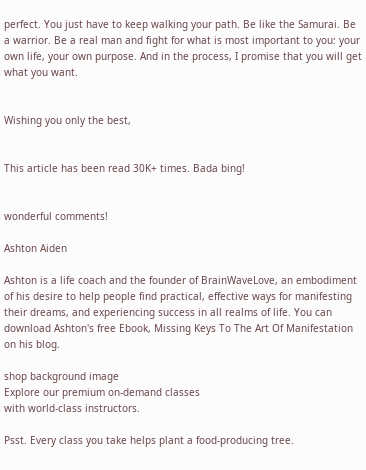perfect. You just have to keep walking your path. Be like the Samurai. Be a warrior. Be a real man and fight for what is most important to you: your own life, your own purpose. And in the process, I promise that you will get what you want.


Wishing you only the best,


This article has been read 30K+ times. Bada bing!


wonderful comments!

Ashton Aiden

Ashton is a life coach and the founder of BrainWaveLove, an embodiment of his desire to help people find practical, effective ways for manifesting their dreams, and experiencing success in all realms of life. You can download Ashton's free Ebook, Missing Keys To The Art Of Manifestation on his blog.

shop background image
Explore our premium on-demand classes
with world-class instructors.

Psst. Every class you take helps plant a food-producing tree.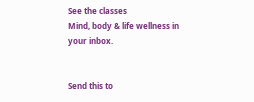See the classes
Mind, body & life wellness in your inbox.


Send this to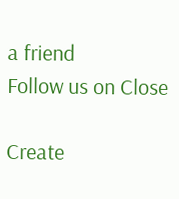a friend
Follow us on Close

Create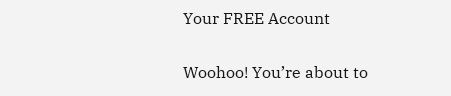Your FREE Account

Woohoo! You’re about to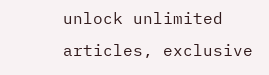unlock unlimited articles, exclusive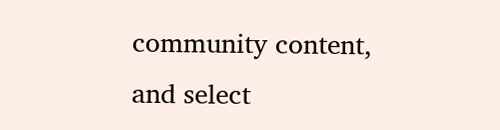community content, and select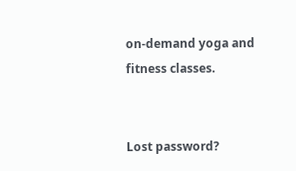on-demand yoga and fitness classes.


Lost password?